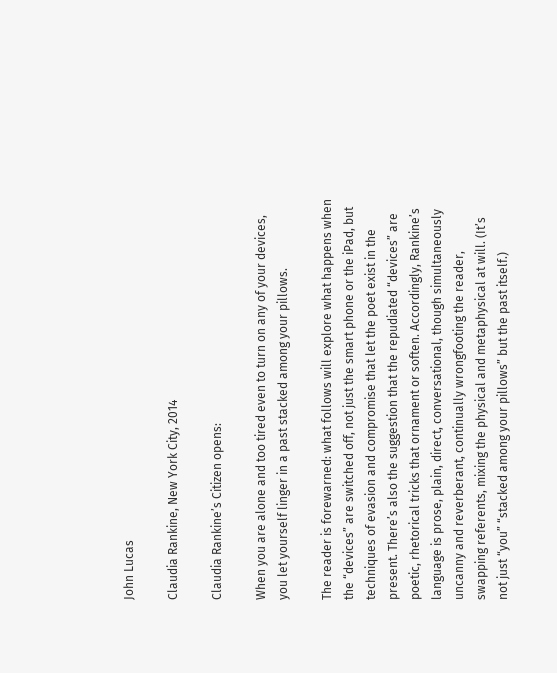John Lucas

Claudia Rankine, New York City, 2014

Claudia Rankine’s Citizen opens:

When you are alone and too tired even to turn on any of your devices, you let yourself linger in a past stacked among your pillows.

The reader is forewarned: what follows will explore what happens when the “devices” are switched off, not just the smart phone or the iPad, but techniques of evasion and compromise that let the poet exist in the present. There’s also the suggestion that the repudiated “devices” are poetic, rhetorical tricks that ornament or soften. Accordingly, Rankine’s language is prose, plain, direct, conversational, though simultaneously uncanny and reverberant, continually wrongfooting the reader, swapping referents, mixing the physical and metaphysical at will. (It’s not just “you” “stacked among your pillows” but the past itself.)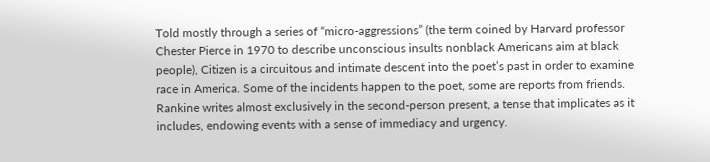Told mostly through a series of “micro-aggressions” (the term coined by Harvard professor Chester Pierce in 1970 to describe unconscious insults nonblack Americans aim at black people), Citizen is a circuitous and intimate descent into the poet’s past in order to examine race in America. Some of the incidents happen to the poet, some are reports from friends. Rankine writes almost exclusively in the second-person present, a tense that implicates as it includes, endowing events with a sense of immediacy and urgency.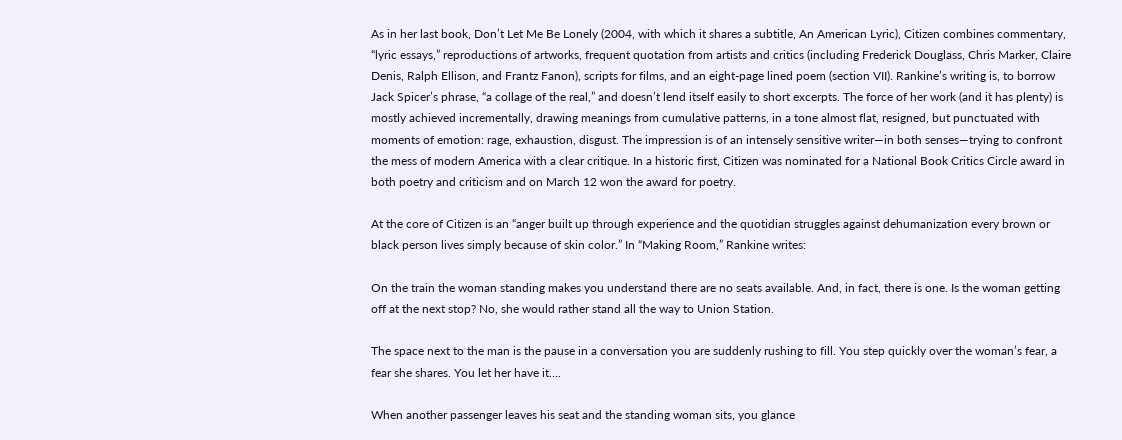As in her last book, Don’t Let Me Be Lonely (2004, with which it shares a subtitle, An American Lyric), Citizen combines commentary, “lyric essays,” reproductions of artworks, frequent quotation from artists and critics (including Frederick Douglass, Chris Marker, Claire Denis, Ralph Ellison, and Frantz Fanon), scripts for films, and an eight-page lined poem (section VII). Rankine’s writing is, to borrow Jack Spicer’s phrase, “a collage of the real,” and doesn’t lend itself easily to short excerpts. The force of her work (and it has plenty) is mostly achieved incrementally, drawing meanings from cumulative patterns, in a tone almost flat, resigned, but punctuated with moments of emotion: rage, exhaustion, disgust. The impression is of an intensely sensitive writer—in both senses—trying to confront the mess of modern America with a clear critique. In a historic first, Citizen was nominated for a National Book Critics Circle award in both poetry and criticism and on March 12 won the award for poetry.

At the core of Citizen is an “anger built up through experience and the quotidian struggles against dehumanization every brown or black person lives simply because of skin color.” In “Making Room,” Rankine writes:

On the train the woman standing makes you understand there are no seats available. And, in fact, there is one. Is the woman getting off at the next stop? No, she would rather stand all the way to Union Station.

The space next to the man is the pause in a conversation you are suddenly rushing to fill. You step quickly over the woman’s fear, a fear she shares. You let her have it….

When another passenger leaves his seat and the standing woman sits, you glance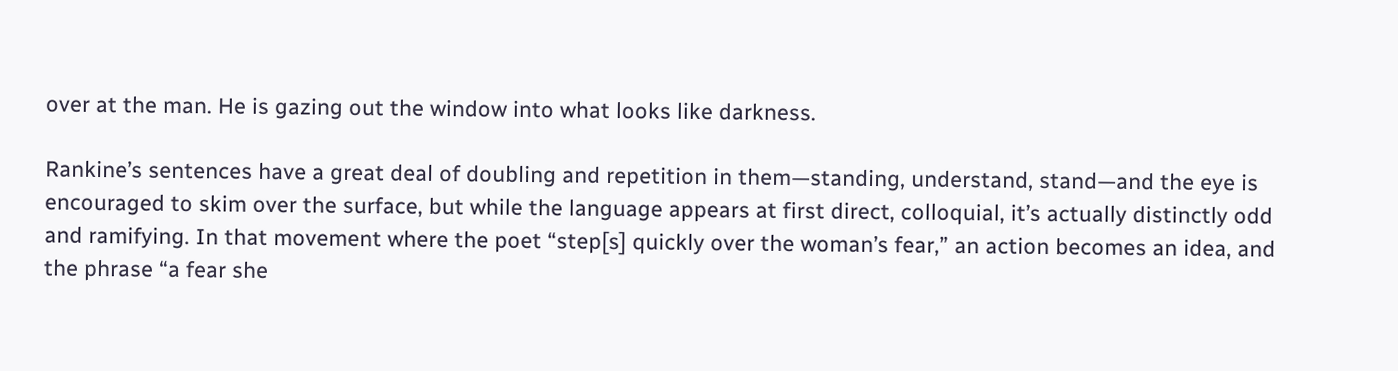over at the man. He is gazing out the window into what looks like darkness.

Rankine’s sentences have a great deal of doubling and repetition in them—standing, understand, stand—and the eye is encouraged to skim over the surface, but while the language appears at first direct, colloquial, it’s actually distinctly odd and ramifying. In that movement where the poet “step[s] quickly over the woman’s fear,” an action becomes an idea, and the phrase “a fear she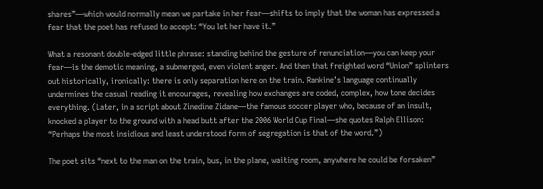shares”—which would normally mean we partake in her fear—shifts to imply that the woman has expressed a fear that the poet has refused to accept: “You let her have it.”

What a resonant double-edged little phrase: standing behind the gesture of renunciation—you can keep your fear—is the demotic meaning, a submerged, even violent anger. And then that freighted word “Union” splinters out historically, ironically: there is only separation here on the train. Rankine’s language continually undermines the casual reading it encourages, revealing how exchanges are coded, complex, how tone decides everything. (Later, in a script about Zinedine Zidane—the famous soccer player who, because of an insult, knocked a player to the ground with a head butt after the 2006 World Cup Final—she quotes Ralph Ellison: “Perhaps the most insidious and least understood form of segregation is that of the word.”)

The poet sits “next to the man on the train, bus, in the plane, waiting room, anywhere he could be forsaken”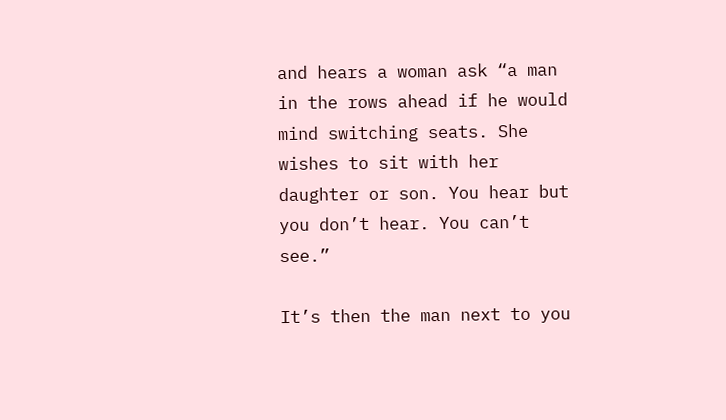and hears a woman ask “a man in the rows ahead if he would mind switching seats. She wishes to sit with her daughter or son. You hear but you don’t hear. You can’t see.”

It’s then the man next to you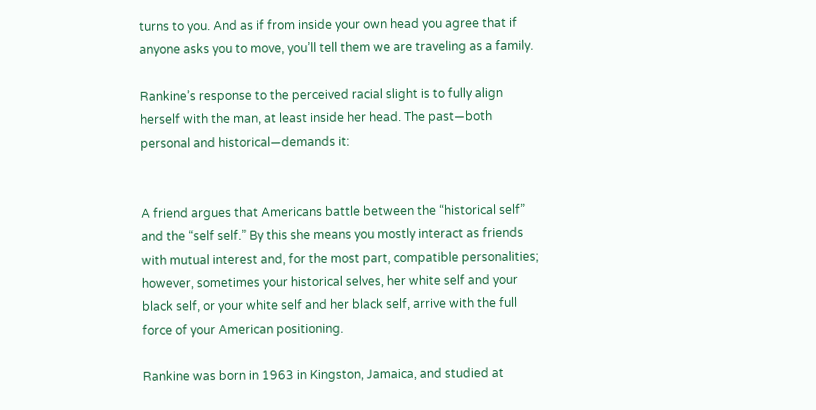turns to you. And as if from inside your own head you agree that if anyone asks you to move, you’ll tell them we are traveling as a family.

Rankine’s response to the perceived racial slight is to fully align herself with the man, at least inside her head. The past—both personal and historical—demands it:


A friend argues that Americans battle between the “historical self” and the “self self.” By this she means you mostly interact as friends with mutual interest and, for the most part, compatible personalities; however, sometimes your historical selves, her white self and your black self, or your white self and her black self, arrive with the full force of your American positioning.

Rankine was born in 1963 in Kingston, Jamaica, and studied at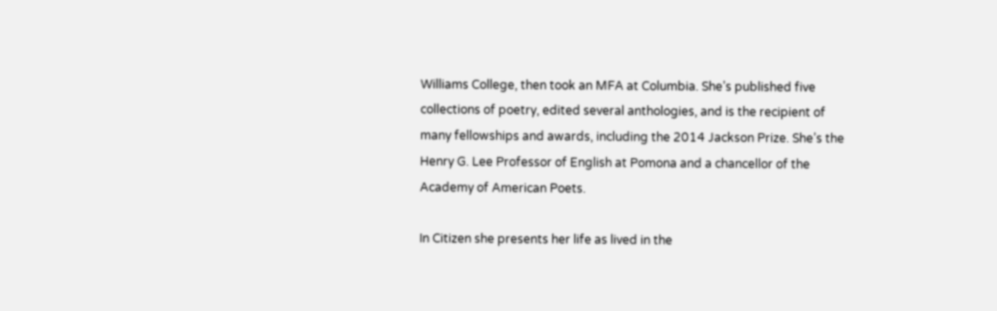Williams College, then took an MFA at Columbia. She’s published five collections of poetry, edited several anthologies, and is the recipient of many fellowships and awards, including the 2014 Jackson Prize. She’s the Henry G. Lee Professor of English at Pomona and a chancellor of the Academy of American Poets.

In Citizen she presents her life as lived in the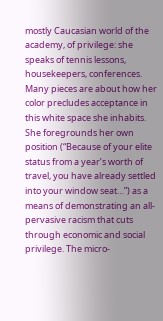mostly Caucasian world of the academy, of privilege: she speaks of tennis lessons, housekeepers, conferences. Many pieces are about how her color precludes acceptance in this white space she inhabits. She foregrounds her own position (“Because of your elite status from a year’s worth of travel, you have already settled into your window seat…”) as a means of demonstrating an all-pervasive racism that cuts through economic and social privilege. The micro-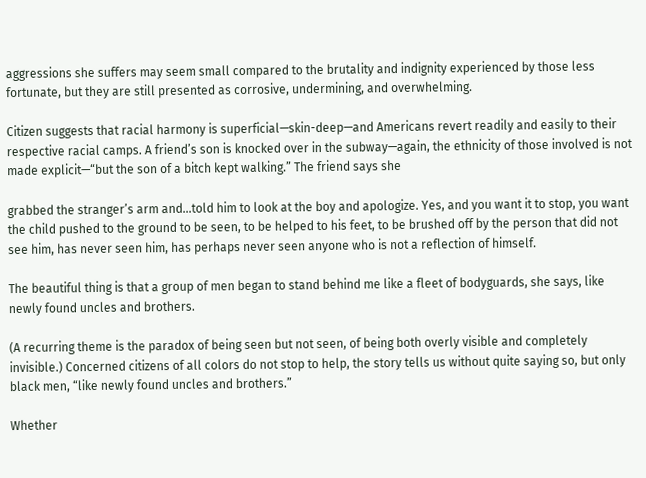aggressions she suffers may seem small compared to the brutality and indignity experienced by those less fortunate, but they are still presented as corrosive, undermining, and overwhelming.

Citizen suggests that racial harmony is superficial—skin-deep—and Americans revert readily and easily to their respective racial camps. A friend’s son is knocked over in the subway—again, the ethnicity of those involved is not made explicit—“but the son of a bitch kept walking.” The friend says she

grabbed the stranger’s arm and…told him to look at the boy and apologize. Yes, and you want it to stop, you want the child pushed to the ground to be seen, to be helped to his feet, to be brushed off by the person that did not see him, has never seen him, has perhaps never seen anyone who is not a reflection of himself.

The beautiful thing is that a group of men began to stand behind me like a fleet of bodyguards, she says, like newly found uncles and brothers.

(A recurring theme is the paradox of being seen but not seen, of being both overly visible and completely invisible.) Concerned citizens of all colors do not stop to help, the story tells us without quite saying so, but only black men, “like newly found uncles and brothers.”

Whether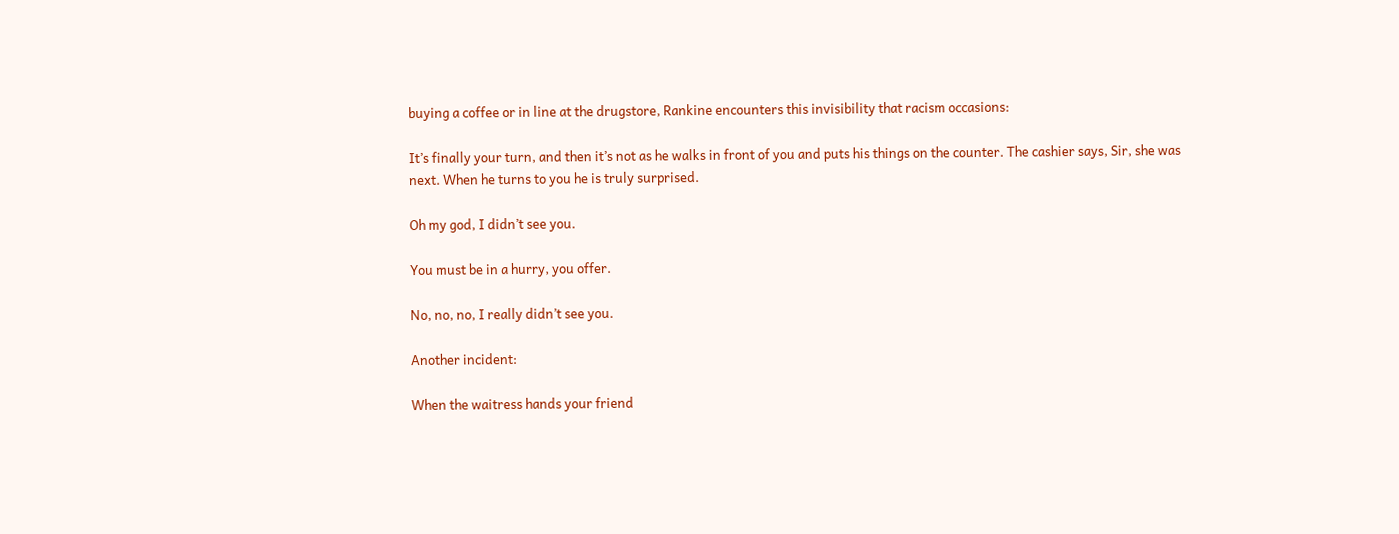buying a coffee or in line at the drugstore, Rankine encounters this invisibility that racism occasions:

It’s finally your turn, and then it’s not as he walks in front of you and puts his things on the counter. The cashier says, Sir, she was next. When he turns to you he is truly surprised.

Oh my god, I didn’t see you.

You must be in a hurry, you offer.

No, no, no, I really didn’t see you.

Another incident:

When the waitress hands your friend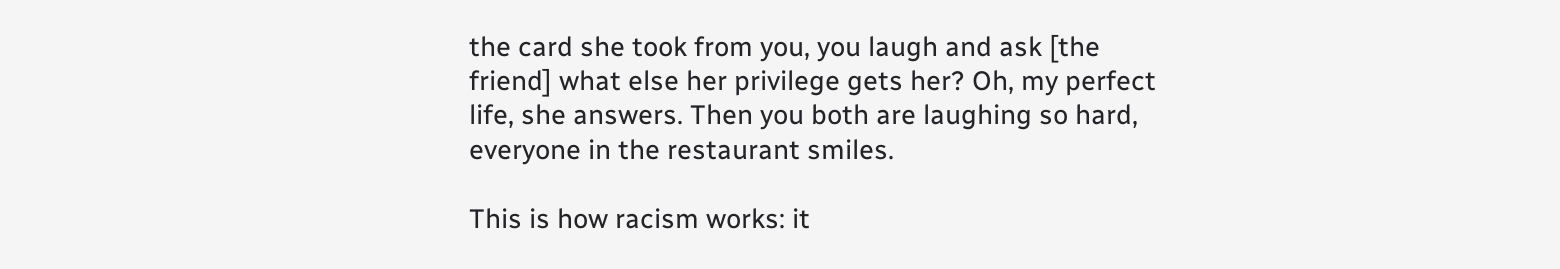the card she took from you, you laugh and ask [the friend] what else her privilege gets her? Oh, my perfect life, she answers. Then you both are laughing so hard, everyone in the restaurant smiles.

This is how racism works: it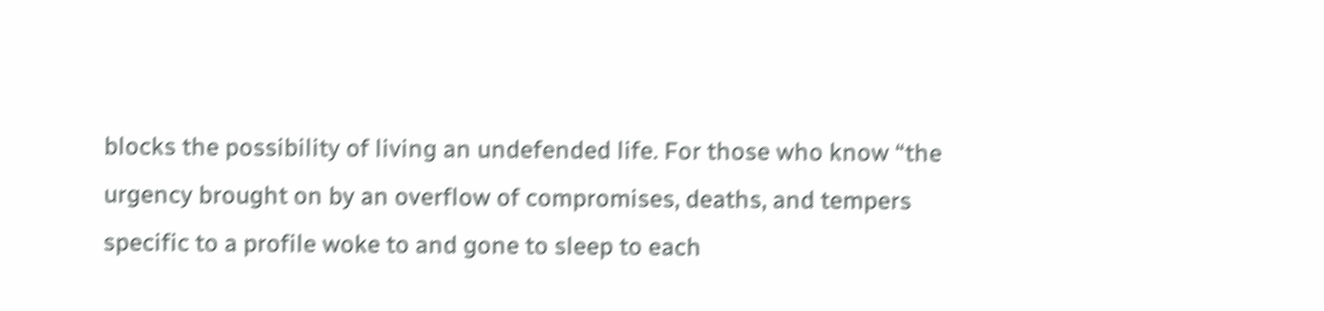blocks the possibility of living an undefended life. For those who know “the urgency brought on by an overflow of compromises, deaths, and tempers specific to a profile woke to and gone to sleep to each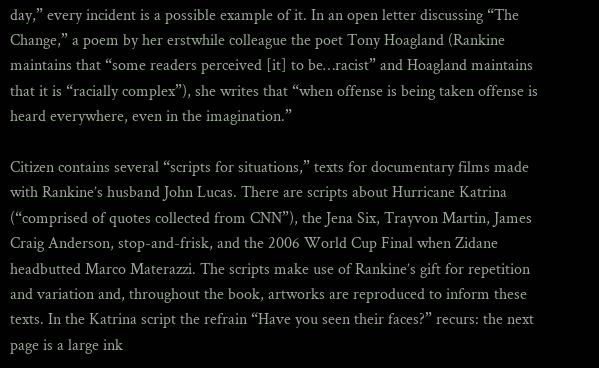day,” every incident is a possible example of it. In an open letter discussing “The Change,” a poem by her erstwhile colleague the poet Tony Hoagland (Rankine maintains that “some readers perceived [it] to be…racist” and Hoagland maintains that it is “racially complex”), she writes that “when offense is being taken offense is heard everywhere, even in the imagination.”

Citizen contains several “scripts for situations,” texts for documentary films made with Rankine’s husband John Lucas. There are scripts about Hurricane Katrina (“comprised of quotes collected from CNN”), the Jena Six, Trayvon Martin, James Craig Anderson, stop-and-frisk, and the 2006 World Cup Final when Zidane headbutted Marco Materazzi. The scripts make use of Rankine’s gift for repetition and variation and, throughout the book, artworks are reproduced to inform these texts. In the Katrina script the refrain “Have you seen their faces?” recurs: the next page is a large ink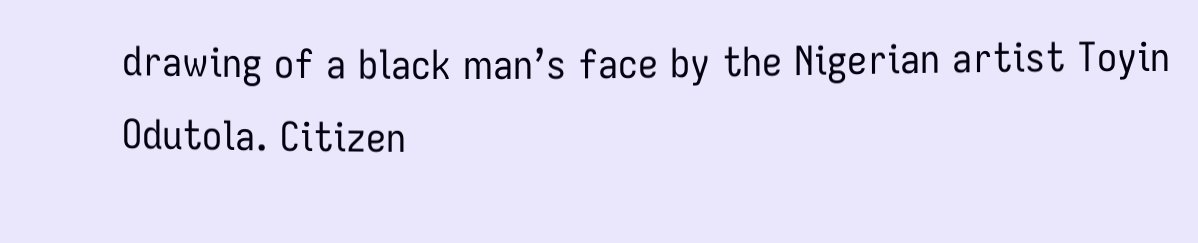drawing of a black man’s face by the Nigerian artist Toyin Odutola. Citizen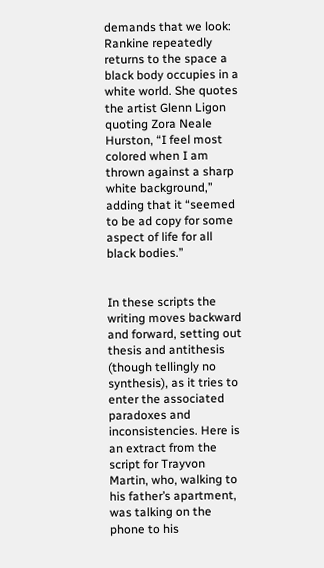demands that we look: Rankine repeatedly returns to the space a black body occupies in a white world. She quotes the artist Glenn Ligon quoting Zora Neale Hurston, “I feel most colored when I am thrown against a sharp white background,” adding that it “seemed to be ad copy for some aspect of life for all black bodies.”


In these scripts the writing moves backward and forward, setting out thesis and antithesis (though tellingly no synthesis), as it tries to enter the associated paradoxes and inconsistencies. Here is an extract from the script for Trayvon Martin, who, walking to his father’s apartment, was talking on the phone to his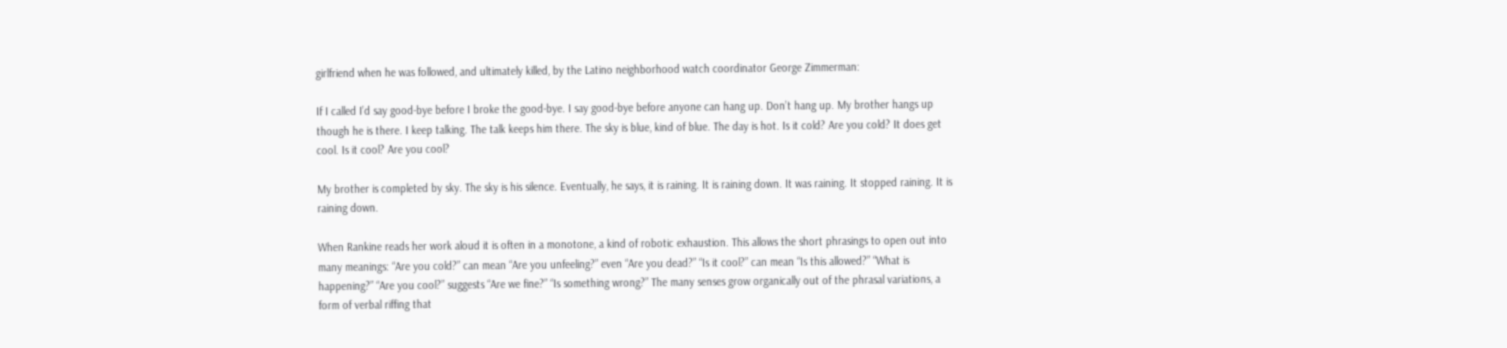girlfriend when he was followed, and ultimately killed, by the Latino neighborhood watch coordinator George Zimmerman:

If I called I’d say good-bye before I broke the good-bye. I say good-bye before anyone can hang up. Don’t hang up. My brother hangs up though he is there. I keep talking. The talk keeps him there. The sky is blue, kind of blue. The day is hot. Is it cold? Are you cold? It does get cool. Is it cool? Are you cool?

My brother is completed by sky. The sky is his silence. Eventually, he says, it is raining. It is raining down. It was raining. It stopped raining. It is raining down.

When Rankine reads her work aloud it is often in a monotone, a kind of robotic exhaustion. This allows the short phrasings to open out into many meanings: “Are you cold?” can mean “Are you unfeeling?” even “Are you dead?” “Is it cool?” can mean “Is this allowed?” “What is happening?” “Are you cool?” suggests “Are we fine?” “Is something wrong?” The many senses grow organically out of the phrasal variations, a form of verbal riffing that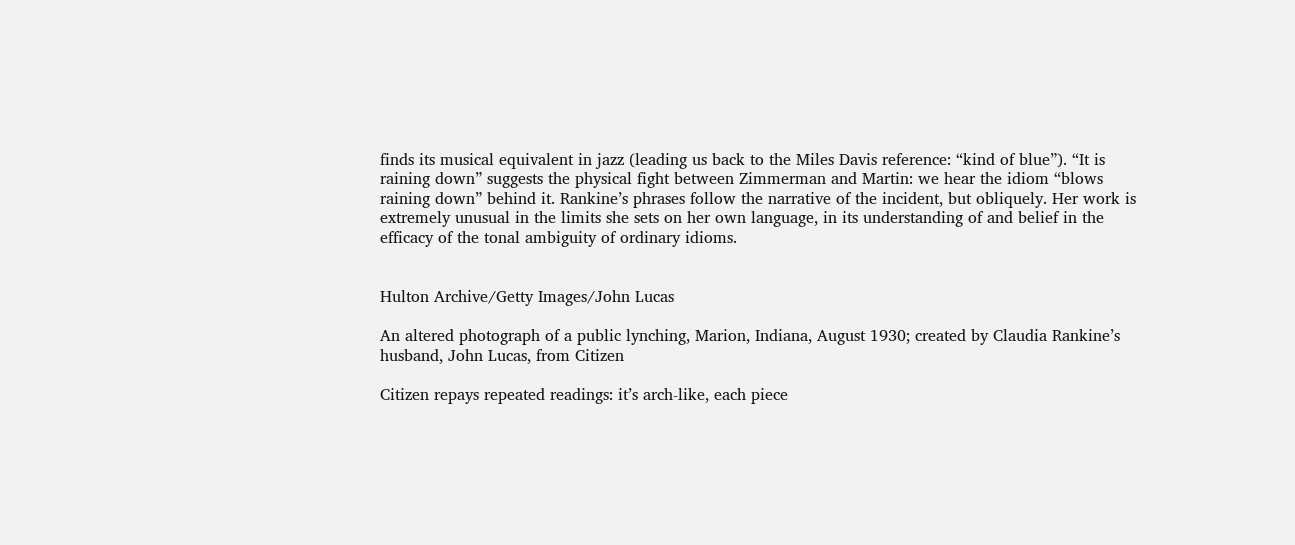finds its musical equivalent in jazz (leading us back to the Miles Davis reference: “kind of blue”). “It is raining down” suggests the physical fight between Zimmerman and Martin: we hear the idiom “blows raining down” behind it. Rankine’s phrases follow the narrative of the incident, but obliquely. Her work is extremely unusual in the limits she sets on her own language, in its understanding of and belief in the efficacy of the tonal ambiguity of ordinary idioms.


Hulton Archive/Getty Images/John Lucas

An altered photograph of a public lynching, Marion, Indiana, August 1930; created by Claudia Rankine’s husband, John Lucas, from Citizen

Citizen repays repeated readings: it’s arch-like, each piece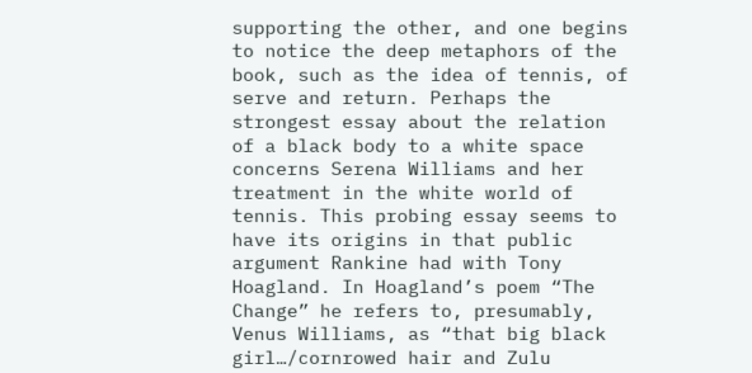supporting the other, and one begins to notice the deep metaphors of the book, such as the idea of tennis, of serve and return. Perhaps the strongest essay about the relation of a black body to a white space concerns Serena Williams and her treatment in the white world of tennis. This probing essay seems to have its origins in that public argument Rankine had with Tony Hoagland. In Hoagland’s poem “The Change” he refers to, presumably, Venus Williams, as “that big black girl…/cornrowed hair and Zulu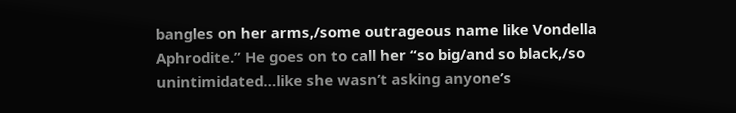bangles on her arms,/some outrageous name like Vondella Aphrodite.” He goes on to call her “so big/and so black,/so unintimidated…like she wasn’t asking anyone’s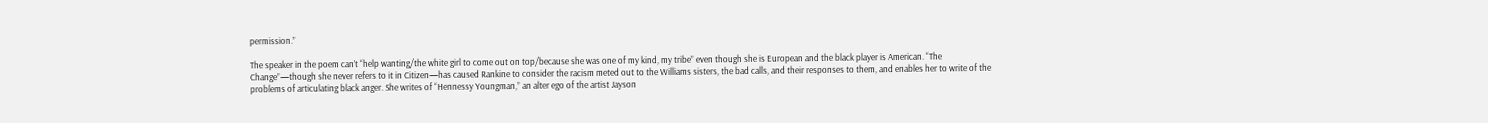permission.”

The speaker in the poem can’t “help wanting/the white girl to come out on top/because she was one of my kind, my tribe” even though she is European and the black player is American. “The Change”—though she never refers to it in Citizen—has caused Rankine to consider the racism meted out to the Williams sisters, the bad calls, and their responses to them, and enables her to write of the problems of articulating black anger. She writes of “Hennessy Youngman,” an alter ego of the artist Jayson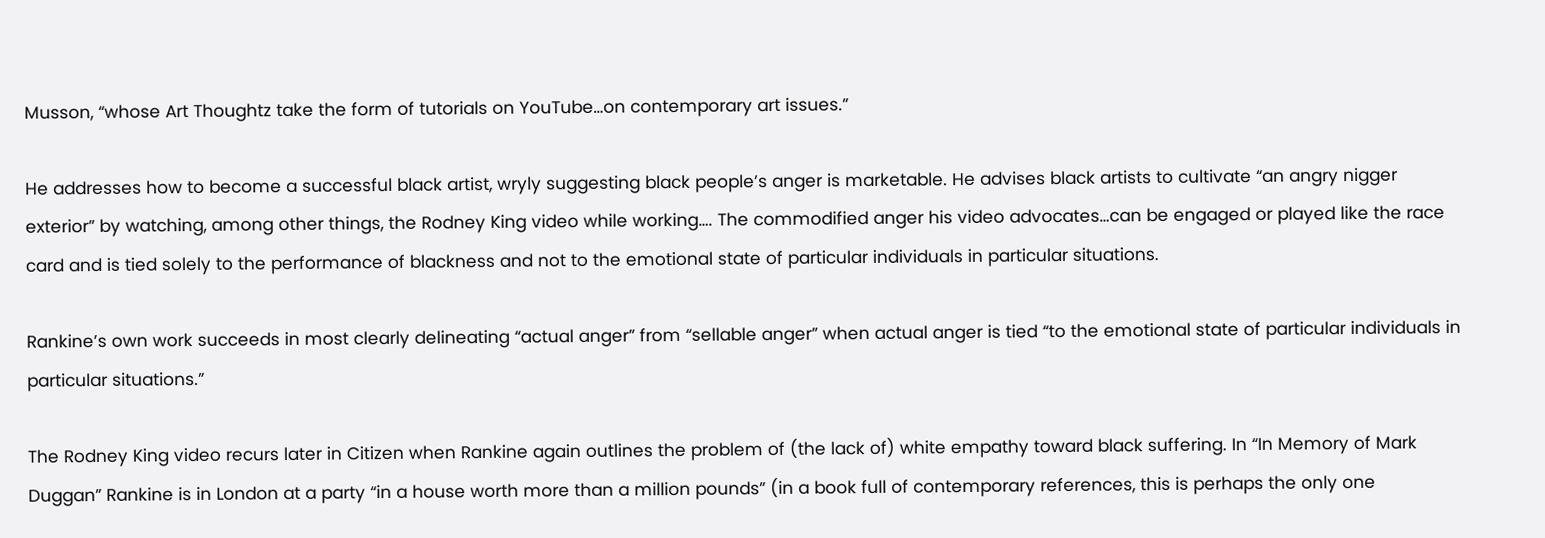Musson, “whose Art Thoughtz take the form of tutorials on YouTube…on contemporary art issues.”

He addresses how to become a successful black artist, wryly suggesting black people’s anger is marketable. He advises black artists to cultivate “an angry nigger exterior” by watching, among other things, the Rodney King video while working…. The commodified anger his video advocates…can be engaged or played like the race card and is tied solely to the performance of blackness and not to the emotional state of particular individuals in particular situations.

Rankine’s own work succeeds in most clearly delineating “actual anger” from “sellable anger” when actual anger is tied “to the emotional state of particular individuals in particular situations.”

The Rodney King video recurs later in Citizen when Rankine again outlines the problem of (the lack of) white empathy toward black suffering. In “In Memory of Mark Duggan” Rankine is in London at a party “in a house worth more than a million pounds” (in a book full of contemporary references, this is perhaps the only one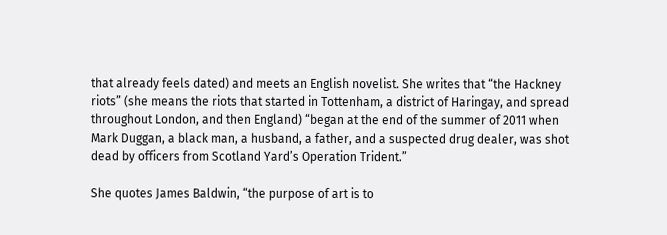that already feels dated) and meets an English novelist. She writes that “the Hackney riots” (she means the riots that started in Tottenham, a district of Haringay, and spread throughout London, and then England) “began at the end of the summer of 2011 when Mark Duggan, a black man, a husband, a father, and a suspected drug dealer, was shot dead by officers from Scotland Yard’s Operation Trident.”

She quotes James Baldwin, “the purpose of art is to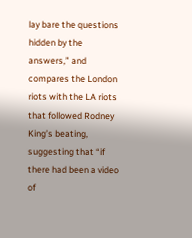lay bare the questions hidden by the answers,” and compares the London riots with the LA riots that followed Rodney King’s beating, suggesting that “if there had been a video of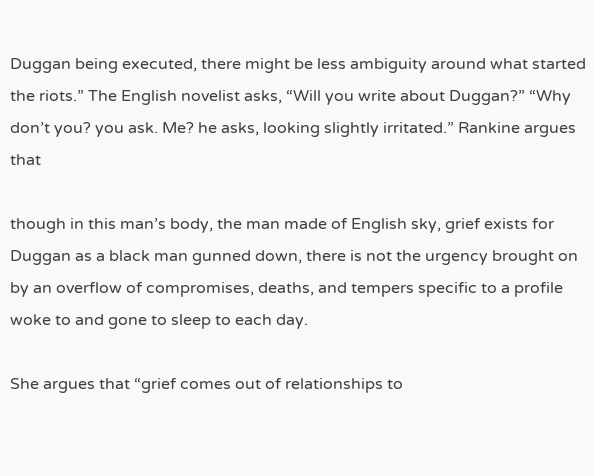Duggan being executed, there might be less ambiguity around what started the riots.” The English novelist asks, “Will you write about Duggan?” “Why don’t you? you ask. Me? he asks, looking slightly irritated.” Rankine argues that

though in this man’s body, the man made of English sky, grief exists for Duggan as a black man gunned down, there is not the urgency brought on by an overflow of compromises, deaths, and tempers specific to a profile woke to and gone to sleep to each day.

She argues that “grief comes out of relationships to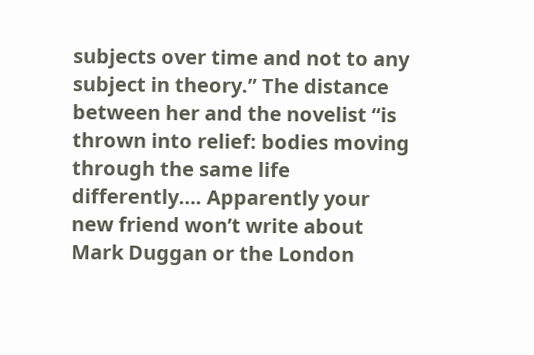subjects over time and not to any subject in theory.” The distance between her and the novelist “is thrown into relief: bodies moving through the same life differently…. Apparently your new friend won’t write about Mark Duggan or the London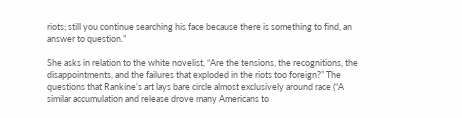riots; still you continue searching his face because there is something to find, an answer to question.”

She asks in relation to the white novelist, “Are the tensions, the recognitions, the disappointments, and the failures that exploded in the riots too foreign?” The questions that Rankine’s art lays bare circle almost exclusively around race (“A similar accumulation and release drove many Americans to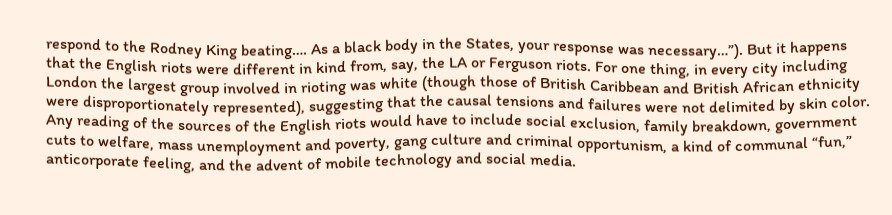respond to the Rodney King beating…. As a black body in the States, your response was necessary…”). But it happens that the English riots were different in kind from, say, the LA or Ferguson riots. For one thing, in every city including London the largest group involved in rioting was white (though those of British Caribbean and British African ethnicity were disproportionately represented), suggesting that the causal tensions and failures were not delimited by skin color. Any reading of the sources of the English riots would have to include social exclusion, family breakdown, government cuts to welfare, mass unemployment and poverty, gang culture and criminal opportunism, a kind of communal “fun,” anticorporate feeling, and the advent of mobile technology and social media.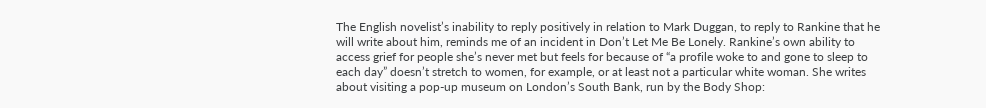The English novelist’s inability to reply positively in relation to Mark Duggan, to reply to Rankine that he will write about him, reminds me of an incident in Don’t Let Me Be Lonely. Rankine’s own ability to access grief for people she’s never met but feels for because of “a profile woke to and gone to sleep to each day” doesn’t stretch to women, for example, or at least not a particular white woman. She writes about visiting a pop-up museum on London’s South Bank, run by the Body Shop: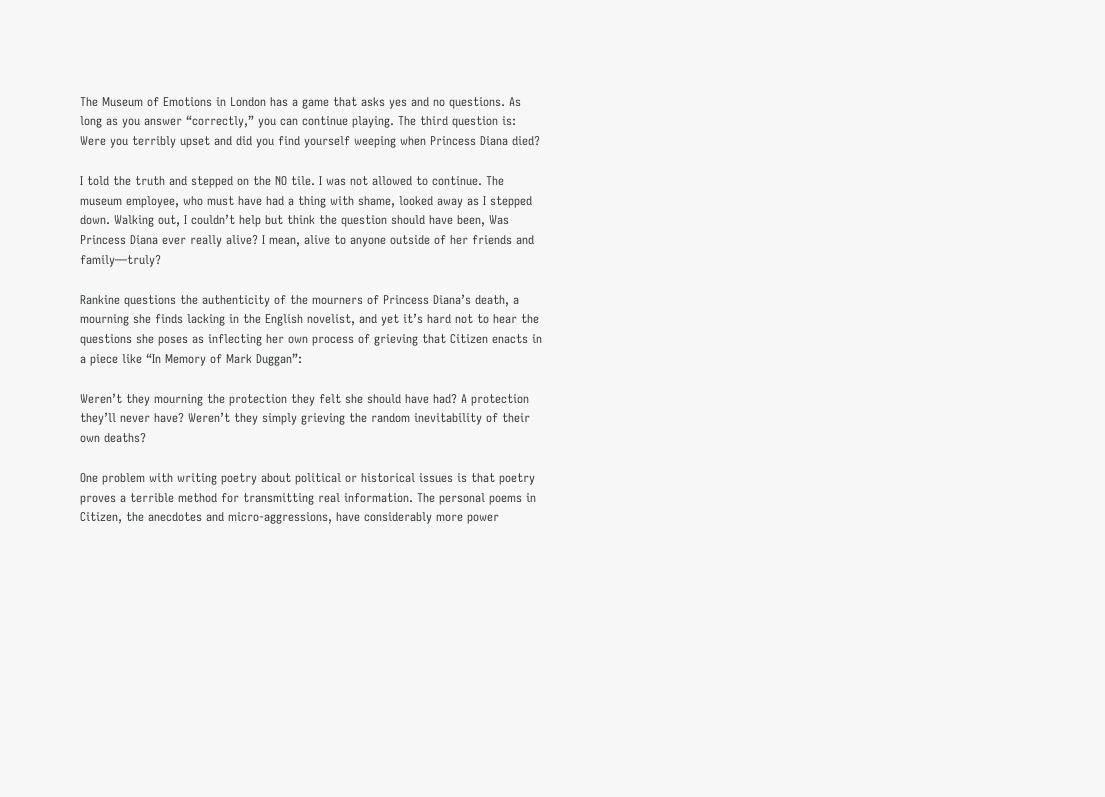The Museum of Emotions in London has a game that asks yes and no questions. As long as you answer “correctly,” you can continue playing. The third question is: Were you terribly upset and did you find yourself weeping when Princess Diana died?

I told the truth and stepped on the NO tile. I was not allowed to continue. The museum employee, who must have had a thing with shame, looked away as I stepped down. Walking out, I couldn’t help but think the question should have been, Was Princess Diana ever really alive? I mean, alive to anyone outside of her friends and family—truly?

Rankine questions the authenticity of the mourners of Princess Diana’s death, a mourning she finds lacking in the English novelist, and yet it’s hard not to hear the questions she poses as inflecting her own process of grieving that Citizen enacts in a piece like “In Memory of Mark Duggan”:

Weren’t they mourning the protection they felt she should have had? A protection they’ll never have? Weren’t they simply grieving the random inevitability of their own deaths?

One problem with writing poetry about political or historical issues is that poetry proves a terrible method for transmitting real information. The personal poems in Citizen, the anecdotes and micro-aggressions, have considerably more power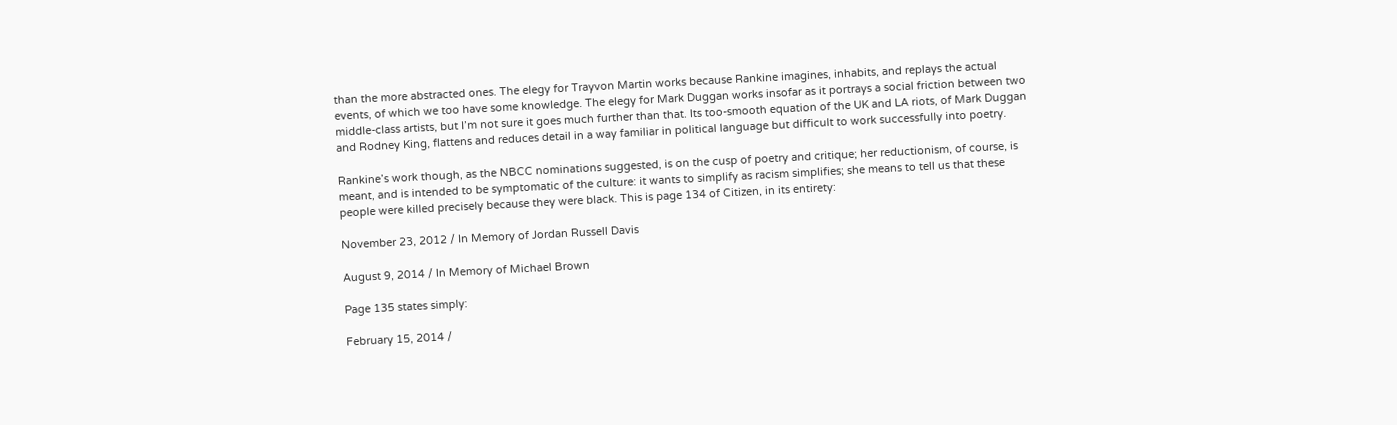than the more abstracted ones. The elegy for Trayvon Martin works because Rankine imagines, inhabits, and replays the actual events, of which we too have some knowledge. The elegy for Mark Duggan works insofar as it portrays a social friction between two middle-class artists, but I’m not sure it goes much further than that. Its too-smooth equation of the UK and LA riots, of Mark Duggan and Rodney King, flattens and reduces detail in a way familiar in political language but difficult to work successfully into poetry.

Rankine’s work though, as the NBCC nominations suggested, is on the cusp of poetry and critique; her reductionism, of course, is meant, and is intended to be symptomatic of the culture: it wants to simplify as racism simplifies; she means to tell us that these people were killed precisely because they were black. This is page 134 of Citizen, in its entirety:

November 23, 2012 / In Memory of Jordan Russell Davis

August 9, 2014 / In Memory of Michael Brown

Page 135 states simply:

February 15, 2014 /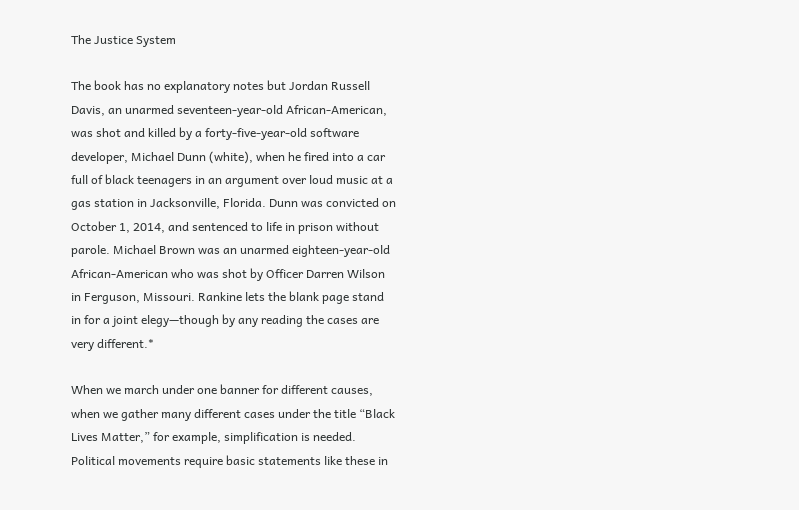The Justice System

The book has no explanatory notes but Jordan Russell Davis, an unarmed seventeen-year-old African-American, was shot and killed by a forty-five-year-old software developer, Michael Dunn (white), when he fired into a car full of black teenagers in an argument over loud music at a gas station in Jacksonville, Florida. Dunn was convicted on October 1, 2014, and sentenced to life in prison without parole. Michael Brown was an unarmed eighteen-year-old African-American who was shot by Officer Darren Wilson in Ferguson, Missouri. Rankine lets the blank page stand in for a joint elegy—though by any reading the cases are very different.*

When we march under one banner for different causes, when we gather many different cases under the title “Black Lives Matter,” for example, simplification is needed. Political movements require basic statements like these in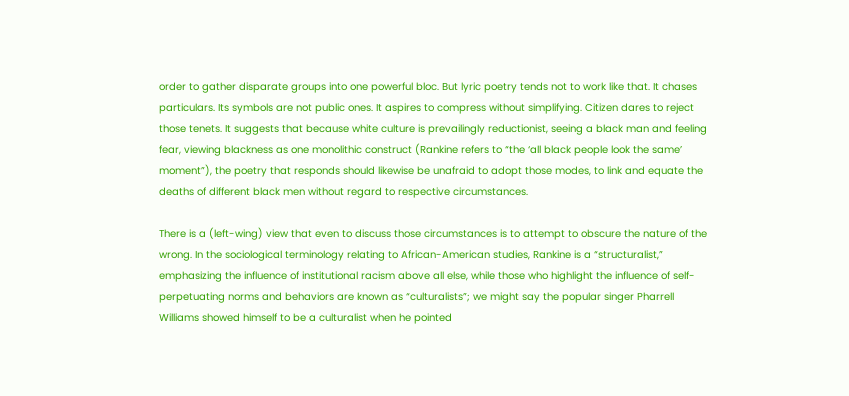order to gather disparate groups into one powerful bloc. But lyric poetry tends not to work like that. It chases particulars. Its symbols are not public ones. It aspires to compress without simplifying. Citizen dares to reject those tenets. It suggests that because white culture is prevailingly reductionist, seeing a black man and feeling fear, viewing blackness as one monolithic construct (Rankine refers to “the ‘all black people look the same’ moment”), the poetry that responds should likewise be unafraid to adopt those modes, to link and equate the deaths of different black men without regard to respective circumstances.

There is a (left-wing) view that even to discuss those circumstances is to attempt to obscure the nature of the wrong. In the sociological terminology relating to African-American studies, Rankine is a “structuralist,” emphasizing the influence of institutional racism above all else, while those who highlight the influence of self-perpetuating norms and behaviors are known as “culturalists”; we might say the popular singer Pharrell Williams showed himself to be a culturalist when he pointed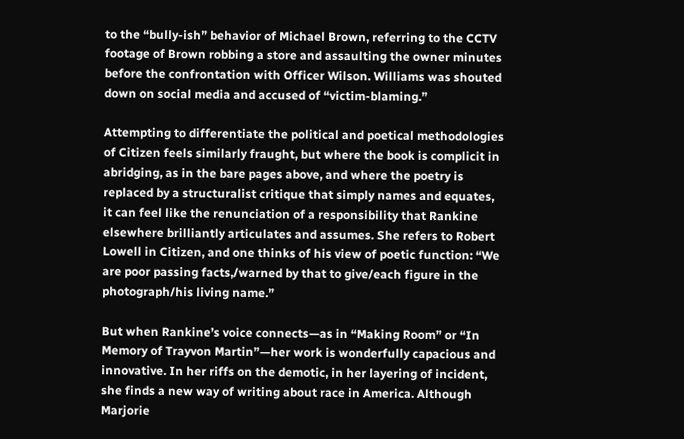to the “bully-ish” behavior of Michael Brown, referring to the CCTV footage of Brown robbing a store and assaulting the owner minutes before the confrontation with Officer Wilson. Williams was shouted down on social media and accused of “victim-blaming.”

Attempting to differentiate the political and poetical methodologies of Citizen feels similarly fraught, but where the book is complicit in abridging, as in the bare pages above, and where the poetry is replaced by a structuralist critique that simply names and equates, it can feel like the renunciation of a responsibility that Rankine elsewhere brilliantly articulates and assumes. She refers to Robert Lowell in Citizen, and one thinks of his view of poetic function: “We are poor passing facts,/warned by that to give/each figure in the photograph/his living name.”

But when Rankine’s voice connects—as in “Making Room” or “In Memory of Trayvon Martin”—her work is wonderfully capacious and innovative. In her riffs on the demotic, in her layering of incident, she finds a new way of writing about race in America. Although Marjorie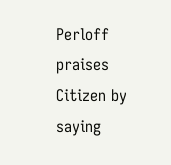Perloff praises Citizen by saying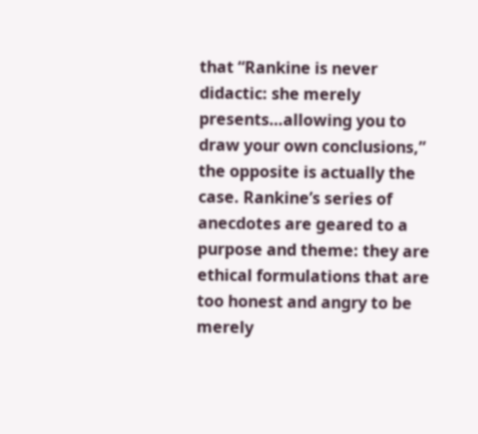that “Rankine is never didactic: she merely presents…allowing you to draw your own conclusions,” the opposite is actually the case. Rankine’s series of anecdotes are geared to a purpose and theme: they are ethical formulations that are too honest and angry to be merely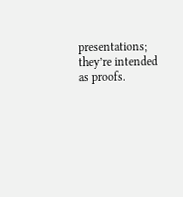presentations; they’re intended as proofs.